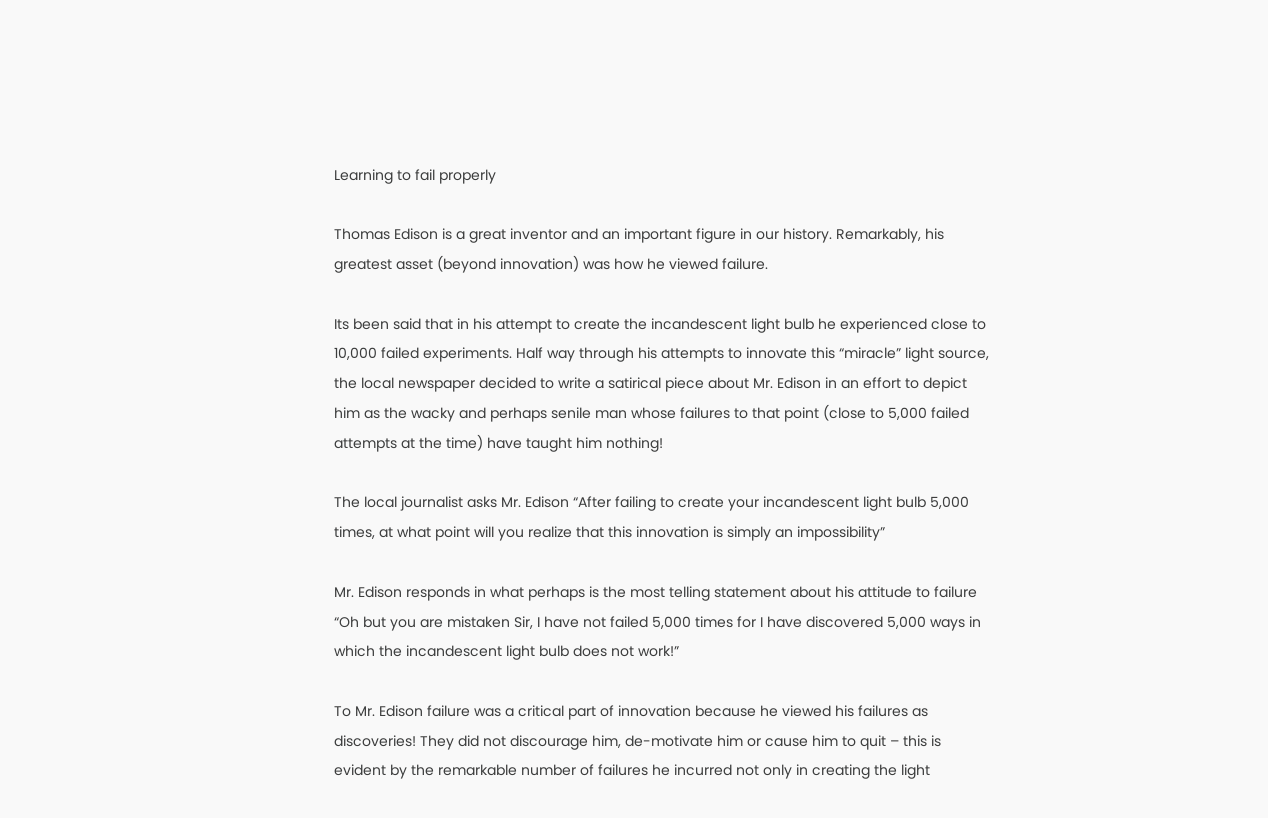Learning to fail properly

Thomas Edison is a great inventor and an important figure in our history. Remarkably, his greatest asset (beyond innovation) was how he viewed failure.

Its been said that in his attempt to create the incandescent light bulb he experienced close to 10,000 failed experiments. Half way through his attempts to innovate this “miracle” light source, the local newspaper decided to write a satirical piece about Mr. Edison in an effort to depict him as the wacky and perhaps senile man whose failures to that point (close to 5,000 failed attempts at the time) have taught him nothing!

The local journalist asks Mr. Edison “After failing to create your incandescent light bulb 5,000 times, at what point will you realize that this innovation is simply an impossibility”

Mr. Edison responds in what perhaps is the most telling statement about his attitude to failure “Oh but you are mistaken Sir, I have not failed 5,000 times for I have discovered 5,000 ways in which the incandescent light bulb does not work!”

To Mr. Edison failure was a critical part of innovation because he viewed his failures as discoveries! They did not discourage him, de-motivate him or cause him to quit – this is evident by the remarkable number of failures he incurred not only in creating the light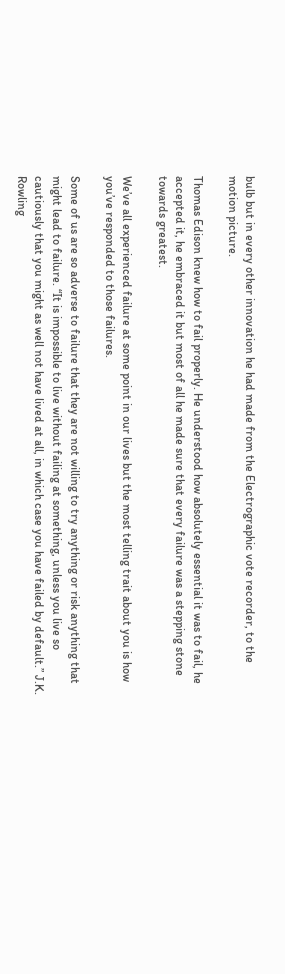bulb but in every other innovation he had made from the Electrographic vote recorder, to the motion picture.

Thomas Edison knew how to fail properly. He understood how absolutely essential it was to fail, he accepted it, he embraced it but most of all he made sure that every failure was a stepping stone towards greatest.

We’ve all experienced failure at some point in our lives but the most telling trait about you is how you’ve responded to those failures.

Some of us are so adverse to failure that they are not willing to try anything or risk anything that might lead to failure. “It is impossible to live without failing at something, unless you live so cautiously that you might as well not have lived at all, in which case you have failed by default.” J.K. Rowling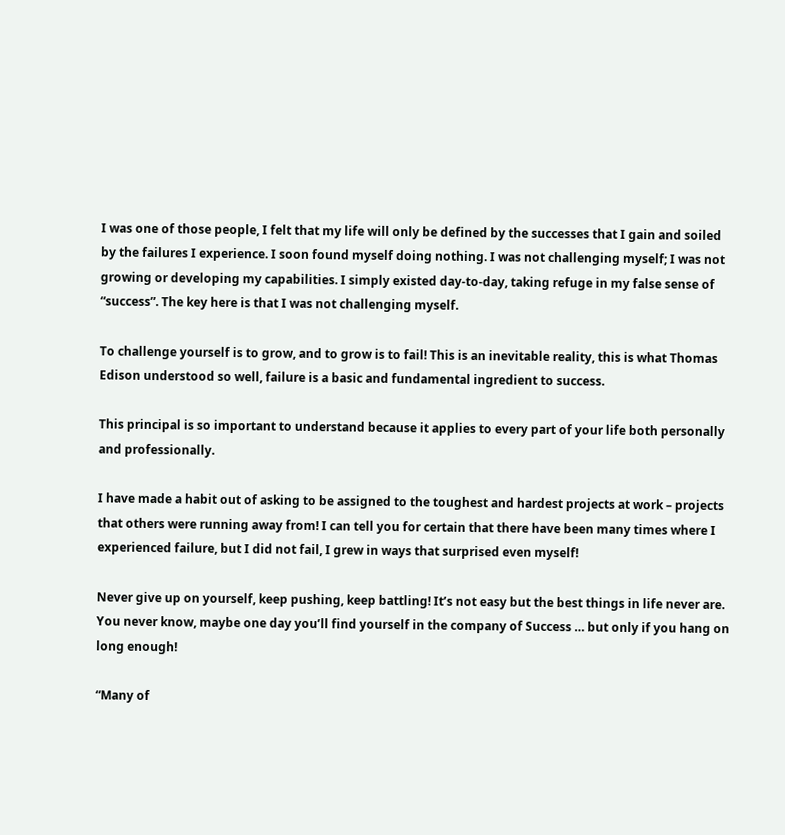I was one of those people, I felt that my life will only be defined by the successes that I gain and soiled by the failures I experience. I soon found myself doing nothing. I was not challenging myself; I was not growing or developing my capabilities. I simply existed day-to-day, taking refuge in my false sense of “success”. The key here is that I was not challenging myself.

To challenge yourself is to grow, and to grow is to fail! This is an inevitable reality, this is what Thomas Edison understood so well, failure is a basic and fundamental ingredient to success.

This principal is so important to understand because it applies to every part of your life both personally and professionally.

I have made a habit out of asking to be assigned to the toughest and hardest projects at work – projects that others were running away from! I can tell you for certain that there have been many times where I experienced failure, but I did not fail, I grew in ways that surprised even myself!

Never give up on yourself, keep pushing, keep battling! It’s not easy but the best things in life never are. You never know, maybe one day you’ll find yourself in the company of Success … but only if you hang on long enough!

“Many of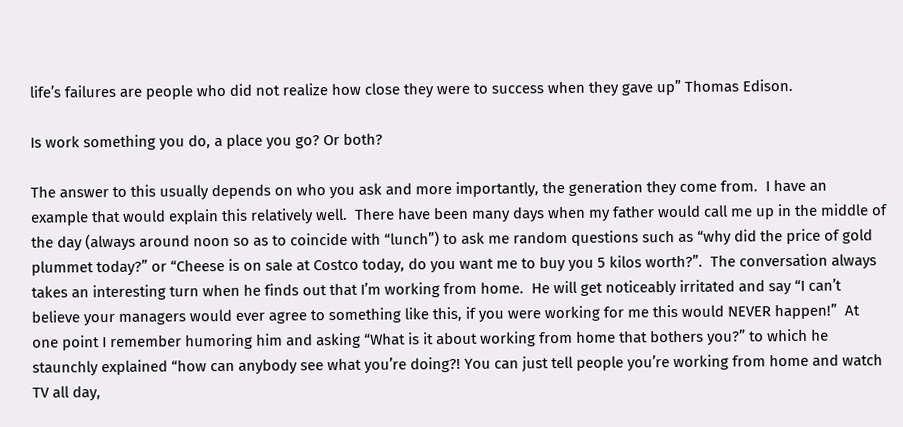life’s failures are people who did not realize how close they were to success when they gave up” Thomas Edison.

Is work something you do, a place you go? Or both?

The answer to this usually depends on who you ask and more importantly, the generation they come from.  I have an example that would explain this relatively well.  There have been many days when my father would call me up in the middle of the day (always around noon so as to coincide with “lunch”) to ask me random questions such as “why did the price of gold plummet today?” or “Cheese is on sale at Costco today, do you want me to buy you 5 kilos worth?”.  The conversation always takes an interesting turn when he finds out that I’m working from home.  He will get noticeably irritated and say “I can’t believe your managers would ever agree to something like this, if you were working for me this would NEVER happen!”  At one point I remember humoring him and asking “What is it about working from home that bothers you?” to which he staunchly explained “how can anybody see what you’re doing?! You can just tell people you’re working from home and watch TV all day,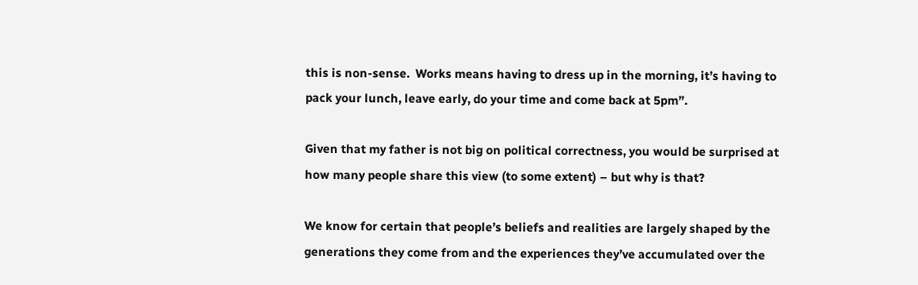this is non-sense.  Works means having to dress up in the morning, it’s having to pack your lunch, leave early, do your time and come back at 5pm”.

Given that my father is not big on political correctness, you would be surprised at how many people share this view (to some extent) – but why is that?

We know for certain that people’s beliefs and realities are largely shaped by the generations they come from and the experiences they’ve accumulated over the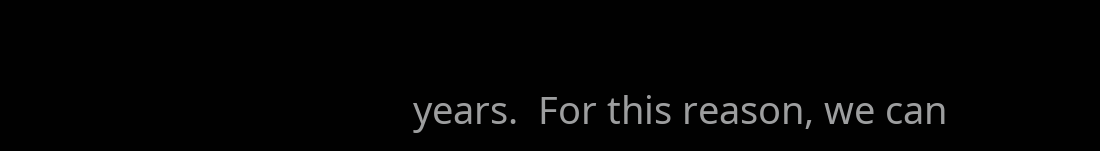years.  For this reason, we can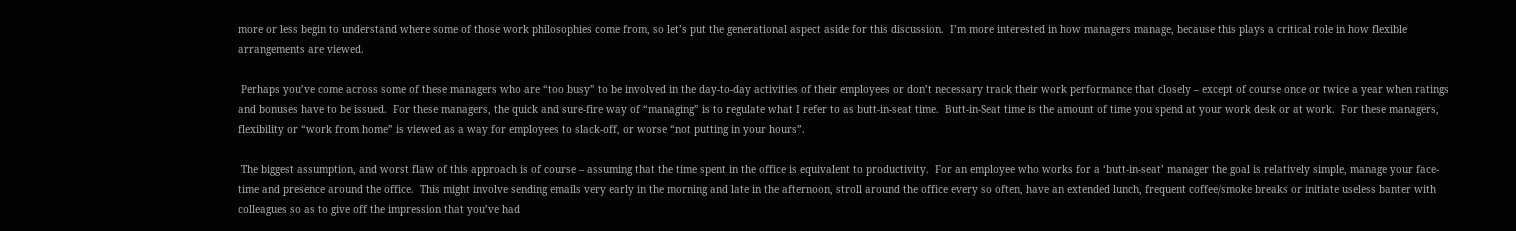more or less begin to understand where some of those work philosophies come from, so let’s put the generational aspect aside for this discussion.  I’m more interested in how managers manage, because this plays a critical role in how flexible arrangements are viewed.

 Perhaps you’ve come across some of these managers who are “too busy” to be involved in the day-to-day activities of their employees or don’t necessary track their work performance that closely – except of course once or twice a year when ratings and bonuses have to be issued.  For these managers, the quick and sure-fire way of “managing” is to regulate what I refer to as butt-in-seat time.  Butt-in-Seat time is the amount of time you spend at your work desk or at work.  For these managers, flexibility or “work from home” is viewed as a way for employees to slack-off, or worse “not putting in your hours”.

 The biggest assumption, and worst flaw of this approach is of course – assuming that the time spent in the office is equivalent to productivity.  For an employee who works for a ‘butt-in-seat’ manager the goal is relatively simple, manage your face-time and presence around the office.  This might involve sending emails very early in the morning and late in the afternoon, stroll around the office every so often, have an extended lunch, frequent coffee/smoke breaks or initiate useless banter with colleagues so as to give off the impression that you’ve had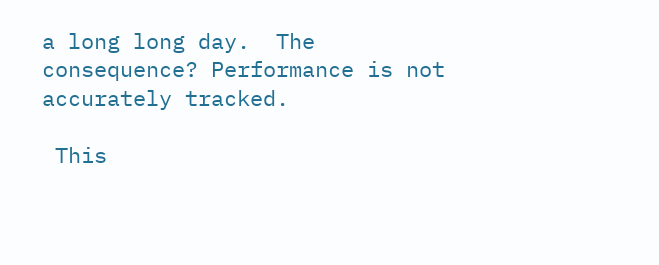a long long day.  The consequence? Performance is not accurately tracked.

 This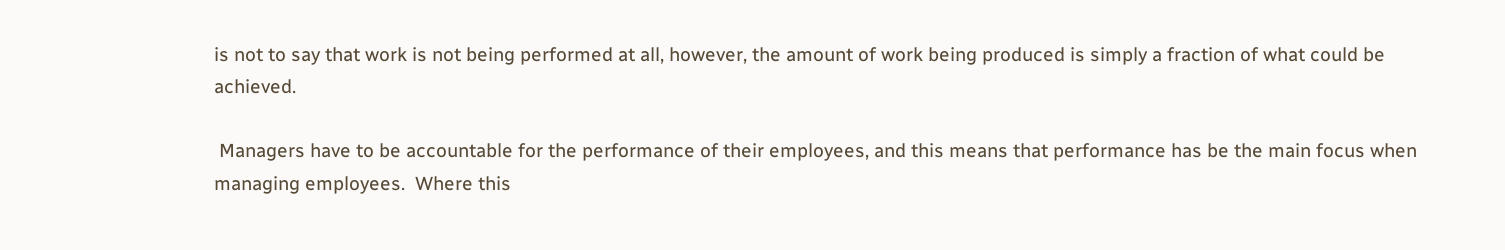is not to say that work is not being performed at all, however, the amount of work being produced is simply a fraction of what could be achieved.

 Managers have to be accountable for the performance of their employees, and this means that performance has be the main focus when managing employees.  Where this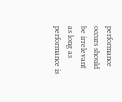performance occurs should be irrelevant as long as performance is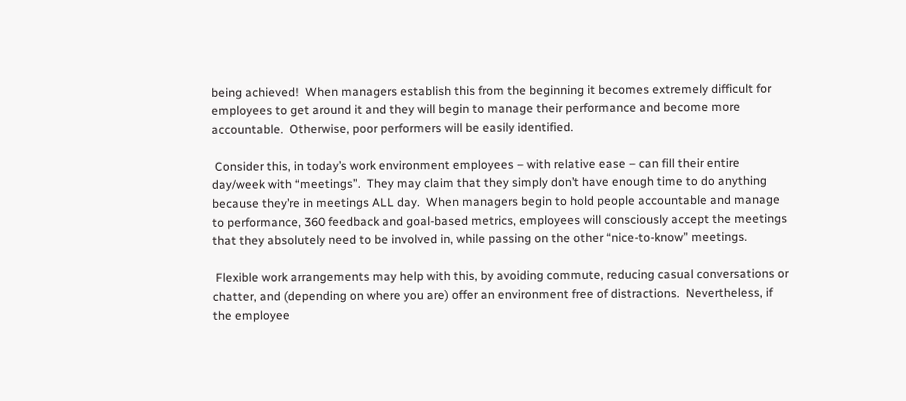being achieved!  When managers establish this from the beginning it becomes extremely difficult for employees to get around it and they will begin to manage their performance and become more accountable.  Otherwise, poor performers will be easily identified.

 Consider this, in today’s work environment employees – with relative ease – can fill their entire day/week with “meetings”.  They may claim that they simply don’t have enough time to do anything because they’re in meetings ALL day.  When managers begin to hold people accountable and manage to performance, 360 feedback and goal-based metrics, employees will consciously accept the meetings that they absolutely need to be involved in, while passing on the other “nice-to-know” meetings.

 Flexible work arrangements may help with this, by avoiding commute, reducing casual conversations or chatter, and (depending on where you are) offer an environment free of distractions.  Nevertheless, if the employee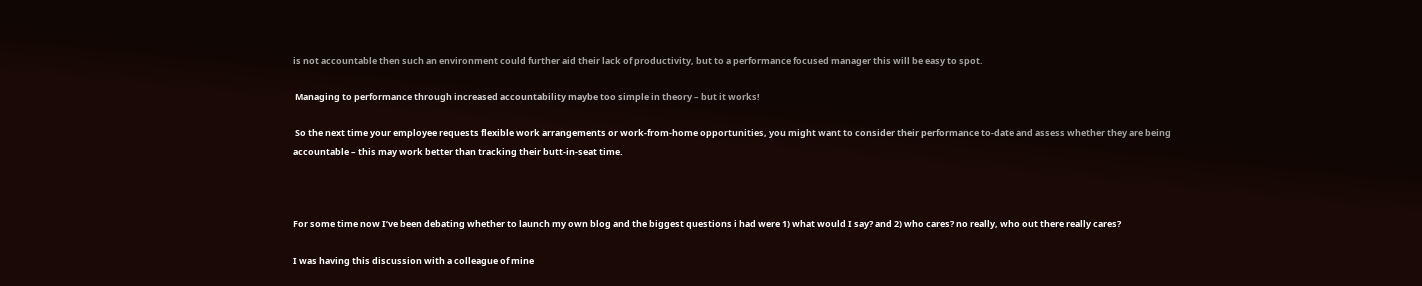is not accountable then such an environment could further aid their lack of productivity, but to a performance focused manager this will be easy to spot.

 Managing to performance through increased accountability maybe too simple in theory – but it works!

 So the next time your employee requests flexible work arrangements or work-from-home opportunities, you might want to consider their performance to-date and assess whether they are being accountable – this may work better than tracking their butt-in-seat time.



For some time now I’ve been debating whether to launch my own blog and the biggest questions i had were 1) what would I say? and 2) who cares? no really, who out there really cares?

I was having this discussion with a colleague of mine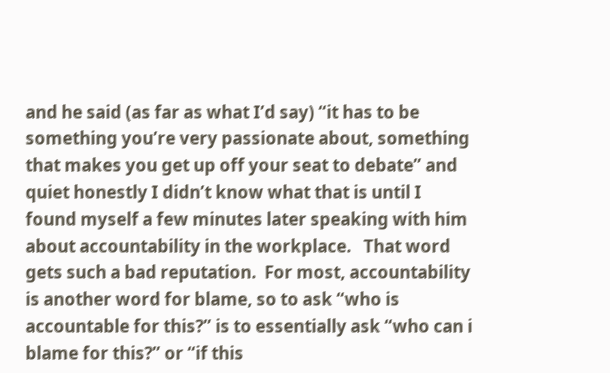and he said (as far as what I’d say) “it has to be something you’re very passionate about, something that makes you get up off your seat to debate” and quiet honestly I didn’t know what that is until I found myself a few minutes later speaking with him about accountability in the workplace.   That word gets such a bad reputation.  For most, accountability is another word for blame, so to ask “who is accountable for this?” is to essentially ask “who can i blame for this?” or “if this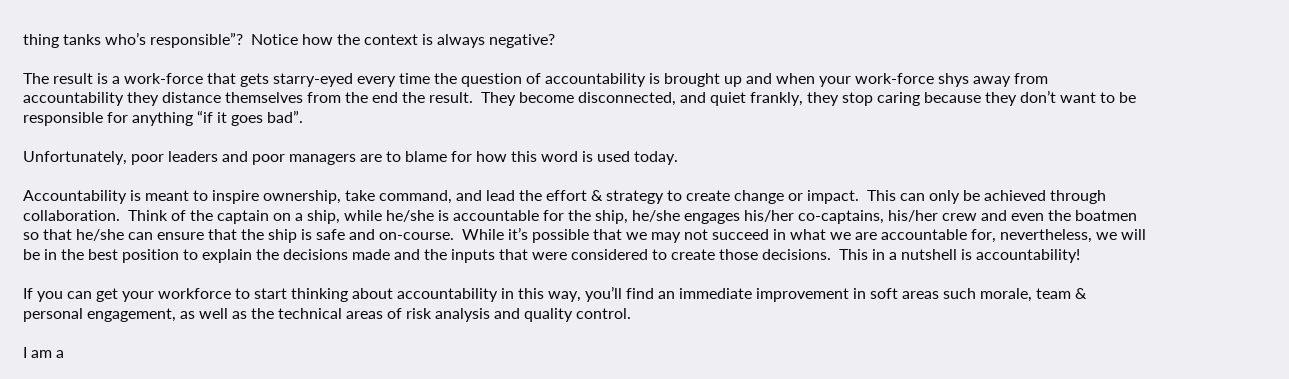thing tanks who’s responsible”?  Notice how the context is always negative?

The result is a work-force that gets starry-eyed every time the question of accountability is brought up and when your work-force shys away from accountability they distance themselves from the end the result.  They become disconnected, and quiet frankly, they stop caring because they don’t want to be responsible for anything “if it goes bad”.

Unfortunately, poor leaders and poor managers are to blame for how this word is used today.

Accountability is meant to inspire ownership, take command, and lead the effort & strategy to create change or impact.  This can only be achieved through collaboration.  Think of the captain on a ship, while he/she is accountable for the ship, he/she engages his/her co-captains, his/her crew and even the boatmen so that he/she can ensure that the ship is safe and on-course.  While it’s possible that we may not succeed in what we are accountable for, nevertheless, we will be in the best position to explain the decisions made and the inputs that were considered to create those decisions.  This in a nutshell is accountability!

If you can get your workforce to start thinking about accountability in this way, you’ll find an immediate improvement in soft areas such morale, team & personal engagement, as well as the technical areas of risk analysis and quality control.

I am a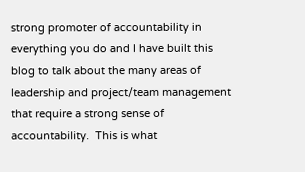strong promoter of accountability in everything you do and I have built this blog to talk about the many areas of leadership and project/team management that require a strong sense of accountability.  This is what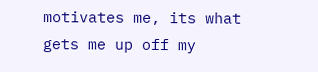motivates me, its what gets me up off my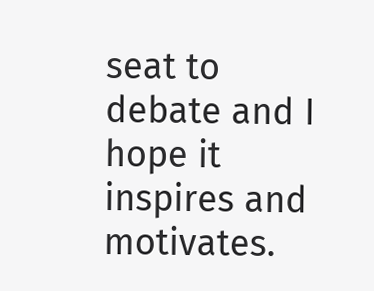seat to debate and I hope it inspires and motivates.